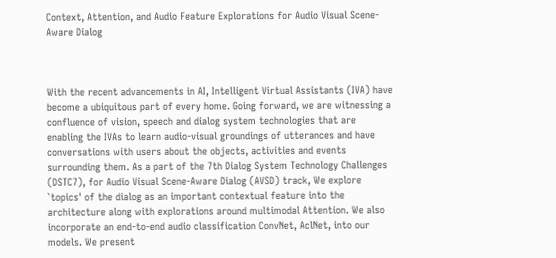Context, Attention, and Audio Feature Explorations for Audio Visual Scene-Aware Dialog



With the recent advancements in AI, Intelligent Virtual Assistants (IVA) have become a ubiquitous part of every home. Going forward, we are witnessing a confluence of vision, speech and dialog system technologies that are enabling the IVAs to learn audio-visual groundings of utterances and have conversations with users about the objects, activities and events surrounding them. As a part of the 7th Dialog System Technology Challenges (DSTC7), for Audio Visual Scene-Aware Dialog (AVSD) track, We explore `topics' of the dialog as an important contextual feature into the architecture along with explorations around multimodal Attention. We also incorporate an end-to-end audio classification ConvNet, AclNet, into our models. We present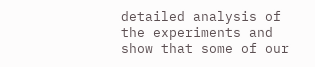detailed analysis of the experiments and show that some of our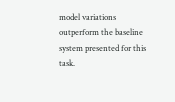model variations outperform the baseline system presented for this task.